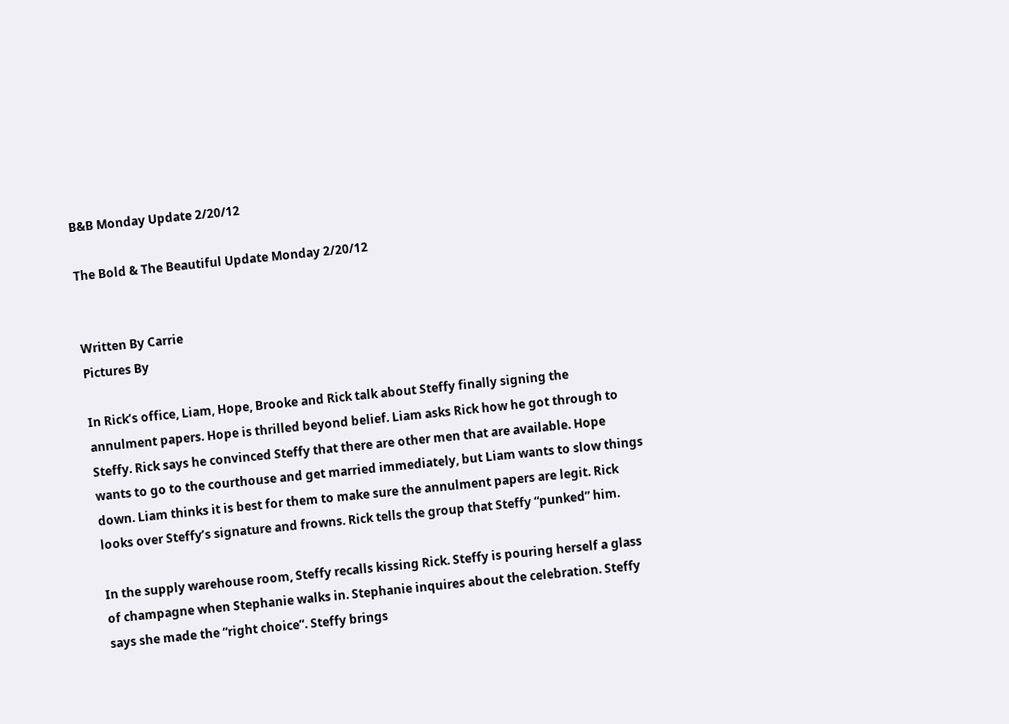B&B Monday Update 2/20/12

The Bold & The Beautiful Update Monday 2/20/12


Written By Carrie
Pictures By

In Rick’s office, Liam, Hope, Brooke and Rick talk about Steffy finally signing the annulment papers. Hope is thrilled beyond belief. Liam asks Rick how he got through to Steffy. Rick says he convinced Steffy that there are other men that are available. Hope wants to go to the courthouse and get married immediately, but Liam wants to slow things down. Liam thinks it is best for them to make sure the annulment papers are legit. Rick looks over Steffy’s signature and frowns. Rick tells the group that Steffy “punked” him.

In the supply warehouse room, Steffy recalls kissing Rick. Steffy is pouring herself a glass of champagne when Stephanie walks in. Stephanie inquires about the celebration. Steffy says she made the “right choice”. Steffy brings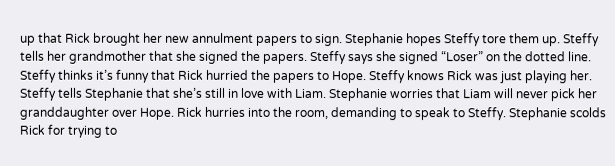up that Rick brought her new annulment papers to sign. Stephanie hopes Steffy tore them up. Steffy tells her grandmother that she signed the papers. Steffy says she signed “Loser” on the dotted line. Steffy thinks it’s funny that Rick hurried the papers to Hope. Steffy knows Rick was just playing her. Steffy tells Stephanie that she’s still in love with Liam. Stephanie worries that Liam will never pick her granddaughter over Hope. Rick hurries into the room, demanding to speak to Steffy. Stephanie scolds Rick for trying to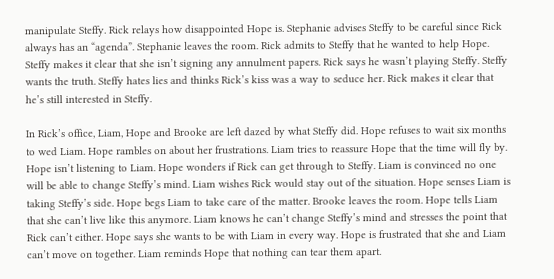manipulate Steffy. Rick relays how disappointed Hope is. Stephanie advises Steffy to be careful since Rick always has an “agenda”. Stephanie leaves the room. Rick admits to Steffy that he wanted to help Hope. Steffy makes it clear that she isn’t signing any annulment papers. Rick says he wasn’t playing Steffy. Steffy wants the truth. Steffy hates lies and thinks Rick’s kiss was a way to seduce her. Rick makes it clear that he’s still interested in Steffy.

In Rick’s office, Liam, Hope and Brooke are left dazed by what Steffy did. Hope refuses to wait six months to wed Liam. Hope rambles on about her frustrations. Liam tries to reassure Hope that the time will fly by. Hope isn’t listening to Liam. Hope wonders if Rick can get through to Steffy. Liam is convinced no one will be able to change Steffy’s mind. Liam wishes Rick would stay out of the situation. Hope senses Liam is taking Steffy’s side. Hope begs Liam to take care of the matter. Brooke leaves the room. Hope tells Liam that she can’t live like this anymore. Liam knows he can’t change Steffy’s mind and stresses the point that Rick can’t either. Hope says she wants to be with Liam in every way. Hope is frustrated that she and Liam can’t move on together. Liam reminds Hope that nothing can tear them apart.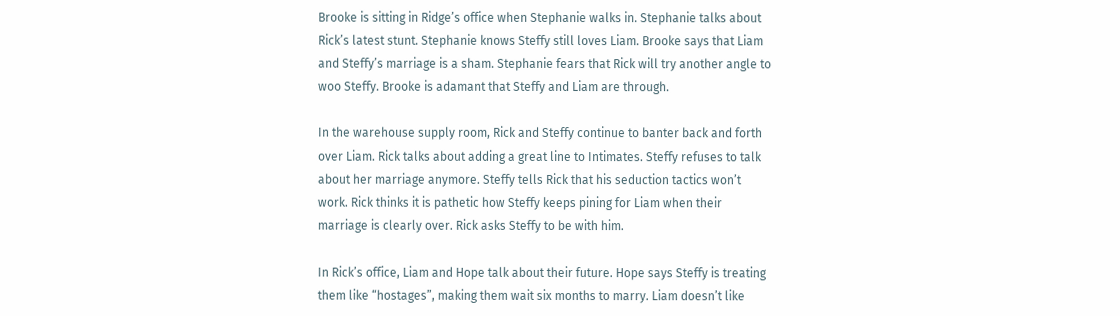Brooke is sitting in Ridge’s office when Stephanie walks in. Stephanie talks about Rick’s latest stunt. Stephanie knows Steffy still loves Liam. Brooke says that Liam and Steffy’s marriage is a sham. Stephanie fears that Rick will try another angle to woo Steffy. Brooke is adamant that Steffy and Liam are through.

In the warehouse supply room, Rick and Steffy continue to banter back and forth over Liam. Rick talks about adding a great line to Intimates. Steffy refuses to talk about her marriage anymore. Steffy tells Rick that his seduction tactics won’t work. Rick thinks it is pathetic how Steffy keeps pining for Liam when their marriage is clearly over. Rick asks Steffy to be with him.

In Rick’s office, Liam and Hope talk about their future. Hope says Steffy is treating them like “hostages”, making them wait six months to marry. Liam doesn’t like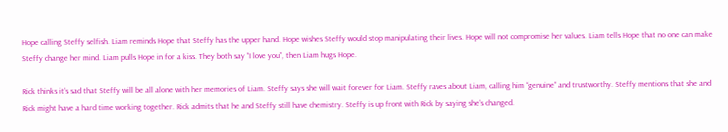Hope calling Steffy selfish. Liam reminds Hope that Steffy has the upper hand. Hope wishes Steffy would stop manipulating their lives. Hope will not compromise her values. Liam tells Hope that no one can make Steffy change her mind. Liam pulls Hope in for a kiss. They both say “I love you”, then Liam hugs Hope.

Rick thinks it’s sad that Steffy will be all alone with her memories of Liam. Steffy says she will wait forever for Liam. Steffy raves about Liam, calling him “genuine” and trustworthy. Steffy mentions that she and Rick might have a hard time working together. Rick admits that he and Steffy still have chemistry. Steffy is up front with Rick by saying she’s changed.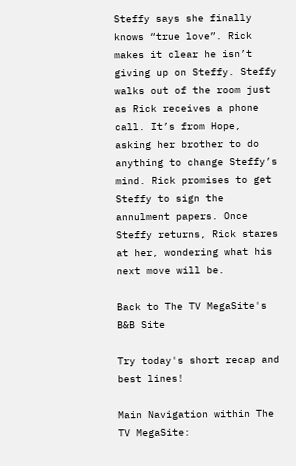Steffy says she finally knows “true love”. Rick makes it clear he isn’t giving up on Steffy. Steffy walks out of the room just as Rick receives a phone call. It’s from Hope, asking her brother to do anything to change Steffy’s mind. Rick promises to get Steffy to sign the annulment papers. Once Steffy returns, Rick stares at her, wondering what his next move will be.

Back to The TV MegaSite's B&B Site

Try today's short recap and best lines!

Main Navigation within The TV MegaSite: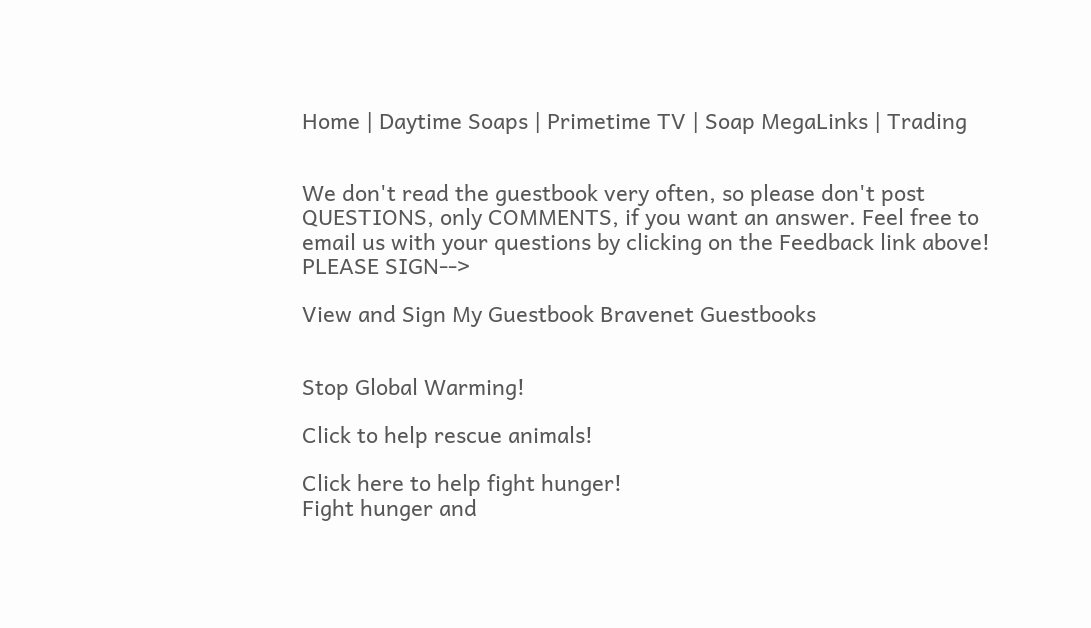Home | Daytime Soaps | Primetime TV | Soap MegaLinks | Trading


We don't read the guestbook very often, so please don't post QUESTIONS, only COMMENTS, if you want an answer. Feel free to email us with your questions by clicking on the Feedback link above! PLEASE SIGN-->

View and Sign My Guestbook Bravenet Guestbooks


Stop Global Warming!

Click to help rescue animals!

Click here to help fight hunger!
Fight hunger and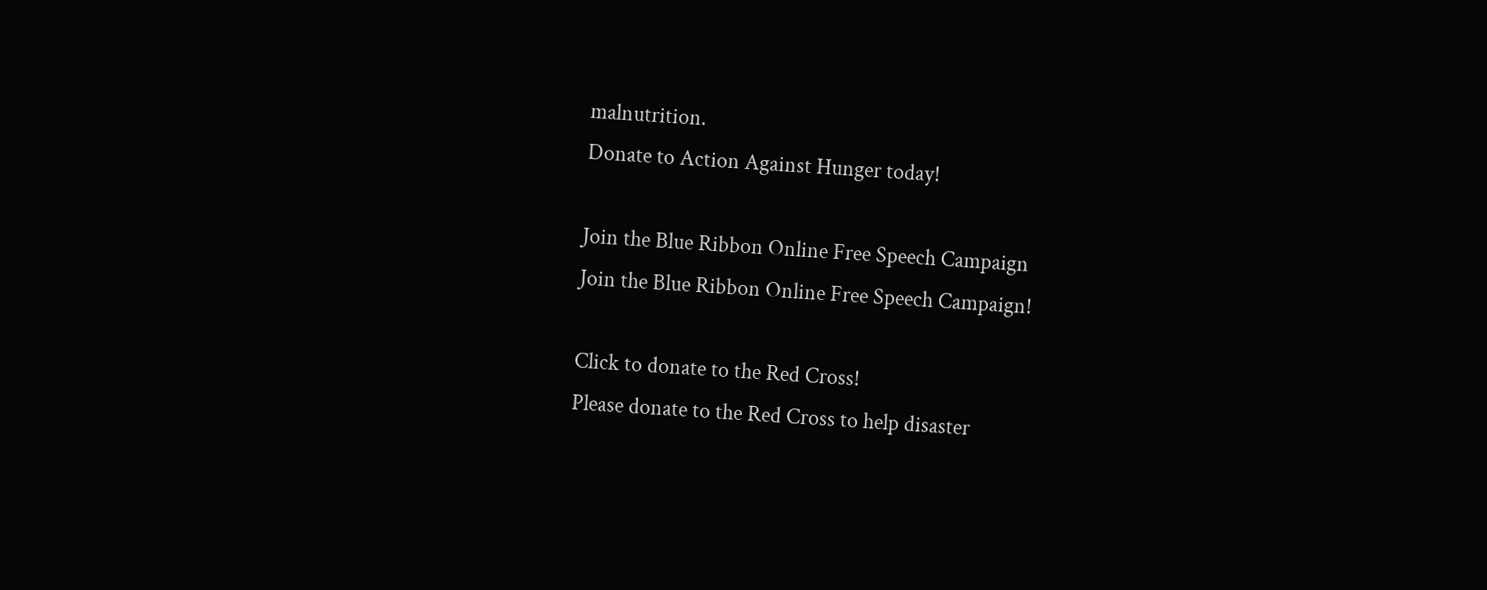malnutrition.
Donate to Action Against Hunger today!

Join the Blue Ribbon Online Free Speech Campaign
Join the Blue Ribbon Online Free Speech Campaign!

Click to donate to the Red Cross!
Please donate to the Red Cross to help disaster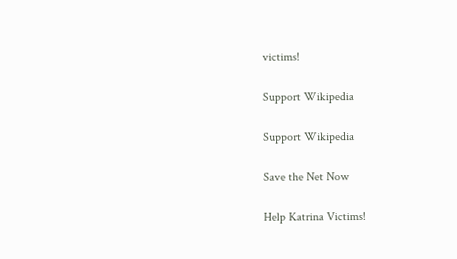victims!

Support Wikipedia

Support Wikipedia

Save the Net Now

Help Katrina Victims!